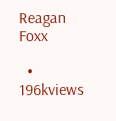Reagan Foxx

  • 196kviews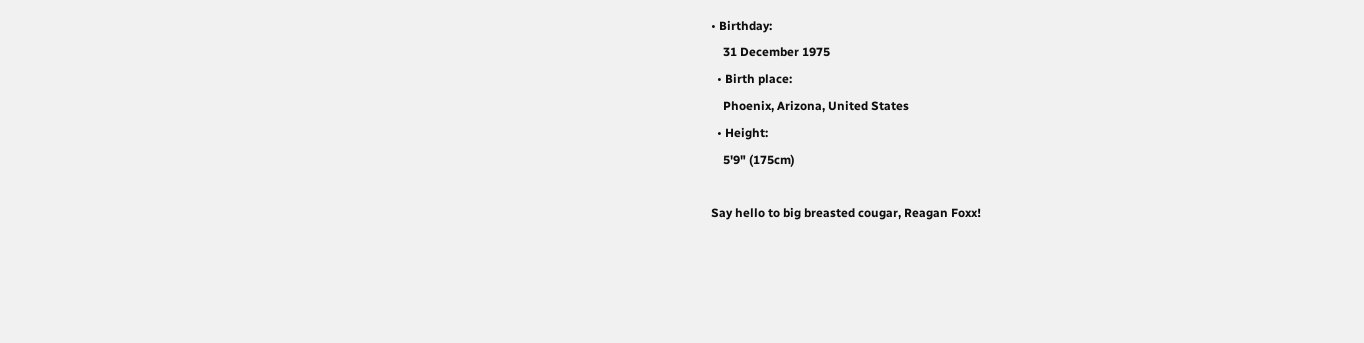• Birthday:
    31 December 1975
  • Birth place:
    Phoenix, Arizona, United States
  • Height:
    5'9" (175cm)

Say hello to big breasted cougar, Reagan Foxx!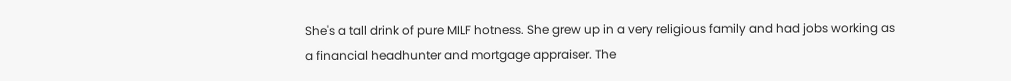She's a tall drink of pure MILF hotness. She grew up in a very religious family and had jobs working as a financial headhunter and mortgage appraiser. The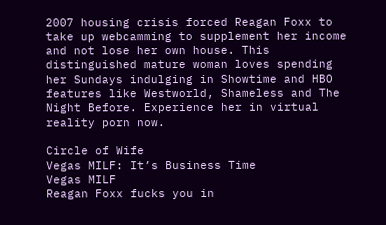2007 housing crisis forced Reagan Foxx to take up webcamming to supplement her income and not lose her own house. This distinguished mature woman loves spending her Sundays indulging in Showtime and HBO features like Westworld, Shameless and The Night Before. Experience her in virtual reality porn now.

Circle of Wife
Vegas MILF: It’s Business Time
Vegas MILF
Reagan Foxx fucks you in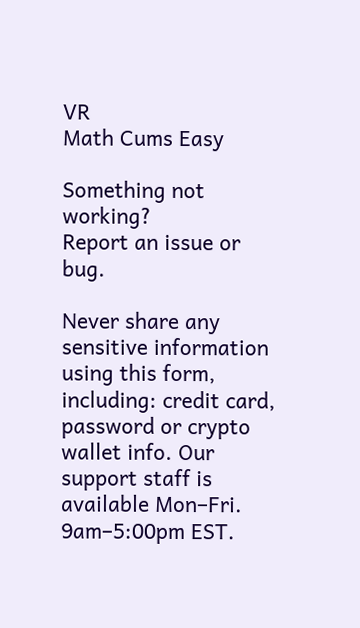VR
Math Cums Easy

Something not working?
Report an issue or bug.

Never share any sensitive information using this form, including: credit card, password or crypto wallet info. Our support staff is available Mon–Fri. 9am–5:00pm EST.